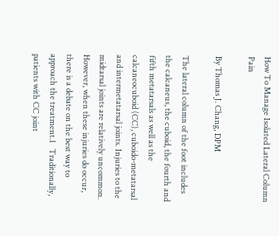How To Manage Isolated Lateral Column Pain

By Thomas J. Chang, DPM

The lateral column of the foot includes the calcaneus, the cuboid, the fourth and fifth metatarsals as well as the calcaneocuboid (CC), cuboido-metatarsal and intermetatarsal joints. Injuries to the midtarsal joints are relatively uncommon. However, when these injuries do occur, there is a debate on the best way to approach the treatment.1   Traditionally, patients with CC joint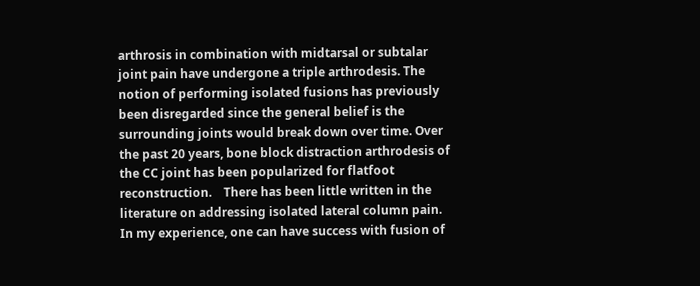arthrosis in combination with midtarsal or subtalar joint pain have undergone a triple arthrodesis. The notion of performing isolated fusions has previously been disregarded since the general belief is the surrounding joints would break down over time. Over the past 20 years, bone block distraction arthrodesis of the CC joint has been popularized for flatfoot reconstruction.    There has been little written in the literature on addressing isolated lateral column pain. In my experience, one can have success with fusion of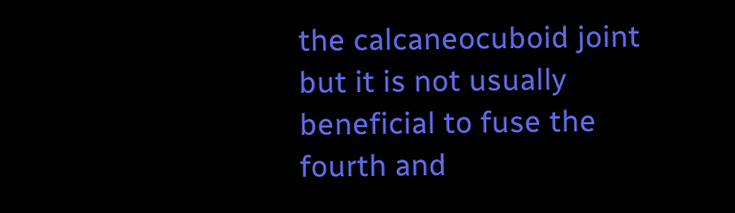the calcaneocuboid joint but it is not usually beneficial to fuse the fourth and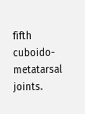fifth cuboido-metatarsal joints.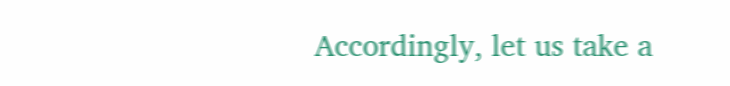Accordingly, let us take a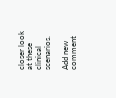closer look at these clinical scenarios.

Add new comment